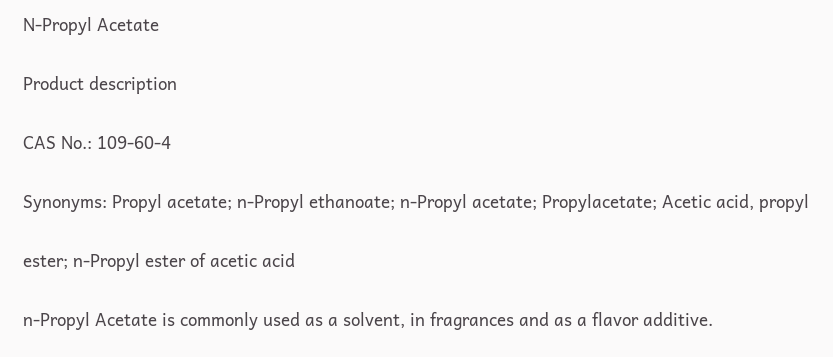N-Propyl Acetate

Product description

CAS No.: 109-60-4

Synonyms: Propyl acetate; n-Propyl ethanoate; n-Propyl acetate; Propylacetate; Acetic acid, propyl

ester; n-Propyl ester of acetic acid

n-Propyl Acetate is commonly used as a solvent, in fragrances and as a flavor additive.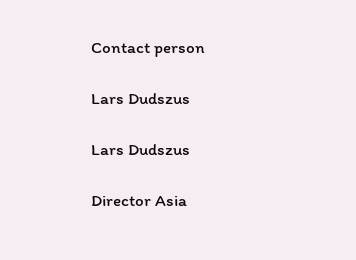Contact person

Lars Dudszus

Lars Dudszus

Director Asia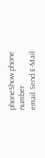phoneShow phone number
email Send E-Mail